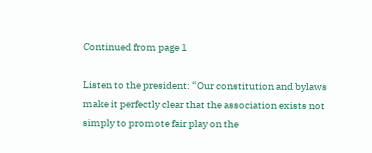Continued from page 1

Listen to the president: “Our constitution and bylaws make it perfectly clear that the association exists not simply to promote fair play on the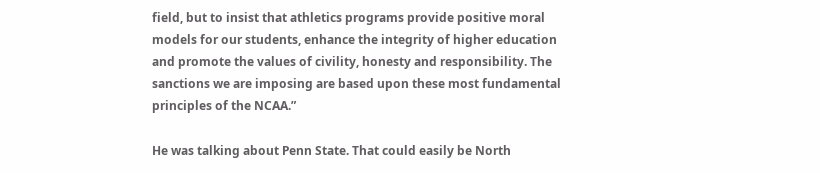field, but to insist that athletics programs provide positive moral models for our students, enhance the integrity of higher education and promote the values of civility, honesty and responsibility. The sanctions we are imposing are based upon these most fundamental principles of the NCAA.”

He was talking about Penn State. That could easily be North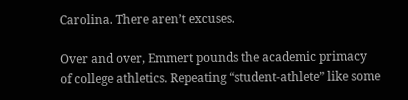Carolina. There aren’t excuses.

Over and over, Emmert pounds the academic primacy of college athletics. Repeating “student-athlete” like some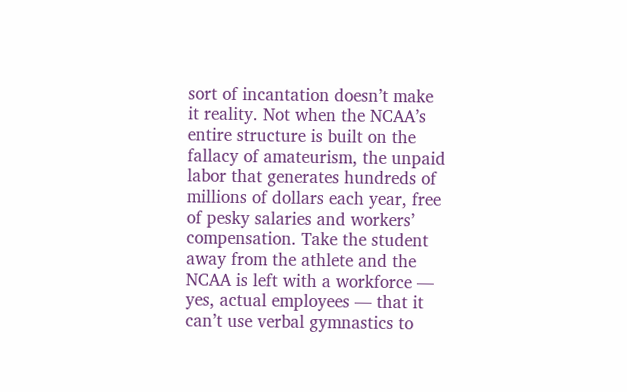sort of incantation doesn’t make it reality. Not when the NCAA’s entire structure is built on the fallacy of amateurism, the unpaid labor that generates hundreds of millions of dollars each year, free of pesky salaries and workers’ compensation. Take the student away from the athlete and the NCAA is left with a workforce — yes, actual employees — that it can’t use verbal gymnastics to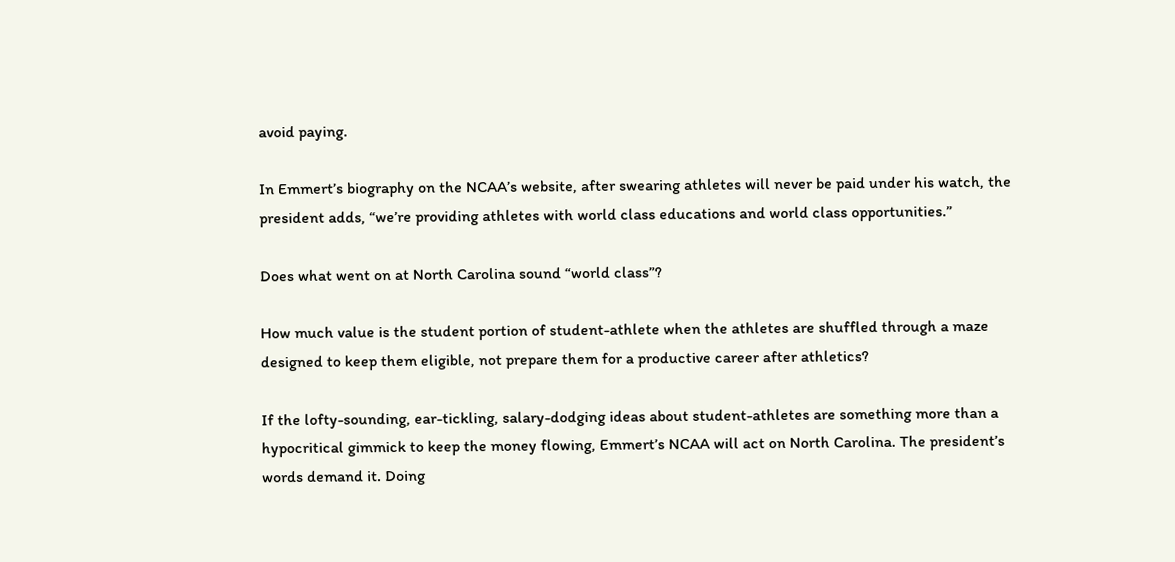avoid paying.

In Emmert’s biography on the NCAA’s website, after swearing athletes will never be paid under his watch, the president adds, “we’re providing athletes with world class educations and world class opportunities.”

Does what went on at North Carolina sound “world class”?

How much value is the student portion of student-athlete when the athletes are shuffled through a maze designed to keep them eligible, not prepare them for a productive career after athletics?

If the lofty-sounding, ear-tickling, salary-dodging ideas about student-athletes are something more than a hypocritical gimmick to keep the money flowing, Emmert’s NCAA will act on North Carolina. The president’s words demand it. Doing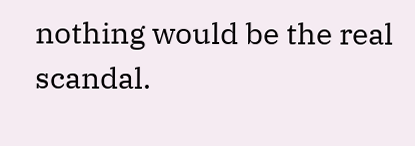nothing would be the real scandal.